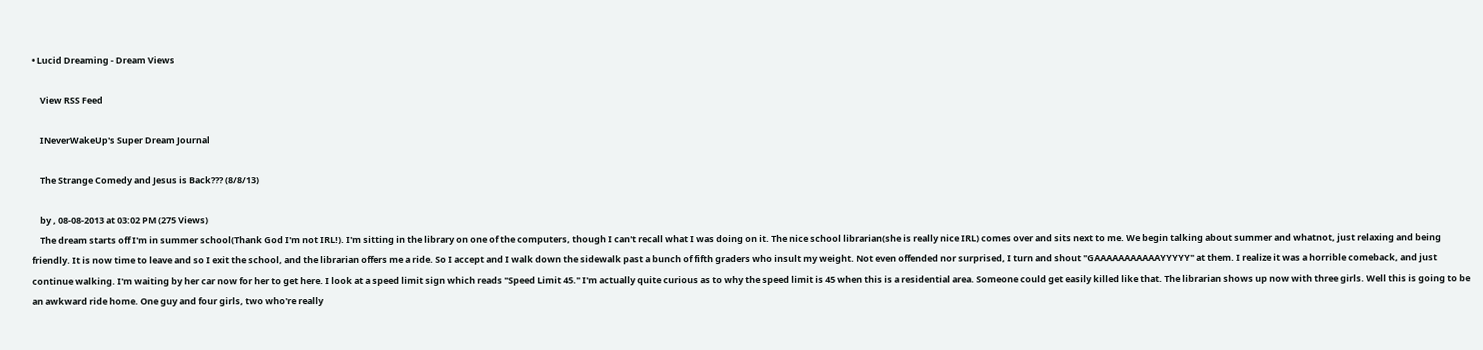• Lucid Dreaming - Dream Views

    View RSS Feed

    INeverWakeUp's Super Dream Journal

    The Strange Comedy and Jesus is Back??? (8/8/13)

    by , 08-08-2013 at 03:02 PM (275 Views)
    The dream starts off I'm in summer school(Thank God I'm not IRL!). I'm sitting in the library on one of the computers, though I can't recall what I was doing on it. The nice school librarian(she is really nice IRL) comes over and sits next to me. We begin talking about summer and whatnot, just relaxing and being friendly. It is now time to leave and so I exit the school, and the librarian offers me a ride. So I accept and I walk down the sidewalk past a bunch of fifth graders who insult my weight. Not even offended nor surprised, I turn and shout "GAAAAAAAAAAAYYYYY" at them. I realize it was a horrible comeback, and just continue walking. I'm waiting by her car now for her to get here. I look at a speed limit sign which reads "Speed Limit 45." I'm actually quite curious as to why the speed limit is 45 when this is a residential area. Someone could get easily killed like that. The librarian shows up now with three girls. Well this is going to be an awkward ride home. One guy and four girls, two who're really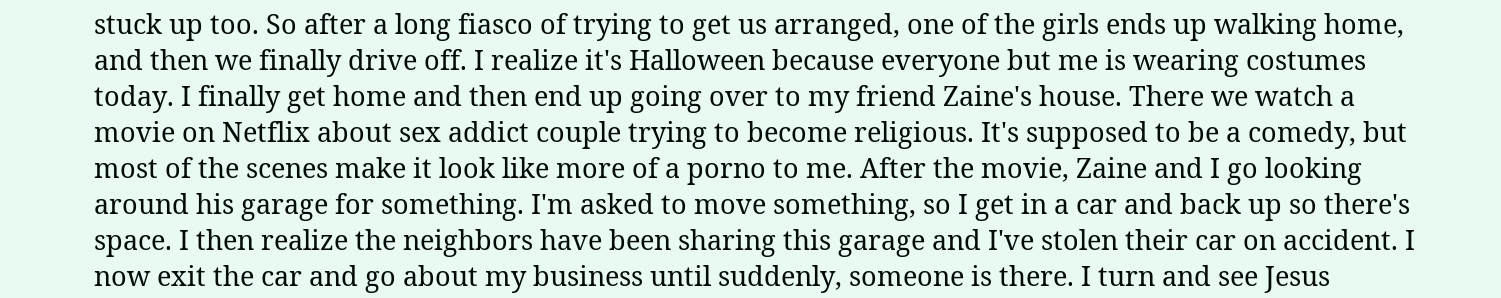stuck up too. So after a long fiasco of trying to get us arranged, one of the girls ends up walking home, and then we finally drive off. I realize it's Halloween because everyone but me is wearing costumes today. I finally get home and then end up going over to my friend Zaine's house. There we watch a movie on Netflix about sex addict couple trying to become religious. It's supposed to be a comedy, but most of the scenes make it look like more of a porno to me. After the movie, Zaine and I go looking around his garage for something. I'm asked to move something, so I get in a car and back up so there's space. I then realize the neighbors have been sharing this garage and I've stolen their car on accident. I now exit the car and go about my business until suddenly, someone is there. I turn and see Jesus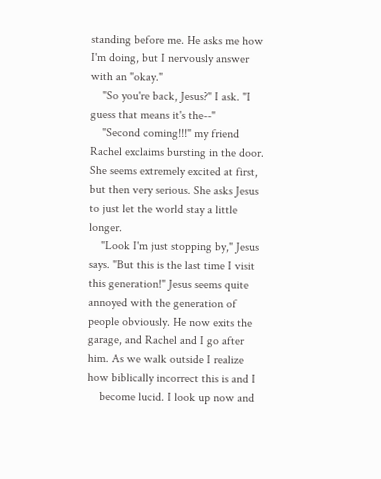standing before me. He asks me how I'm doing, but I nervously answer with an "okay."
    "So you're back, Jesus?" I ask. "I guess that means it's the--"
    "Second coming!!!" my friend Rachel exclaims bursting in the door. She seems extremely excited at first, but then very serious. She asks Jesus to just let the world stay a little longer.
    "Look I'm just stopping by," Jesus says. "But this is the last time I visit this generation!" Jesus seems quite annoyed with the generation of people obviously. He now exits the garage, and Rachel and I go after him. As we walk outside I realize how biblically incorrect this is and I
    become lucid. I look up now and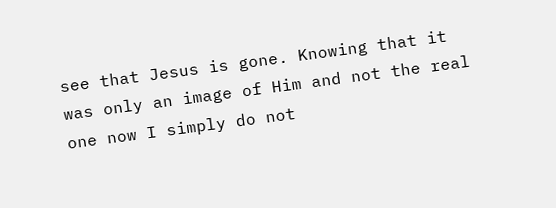see that Jesus is gone. Knowing that it was only an image of Him and not the real one now I simply do not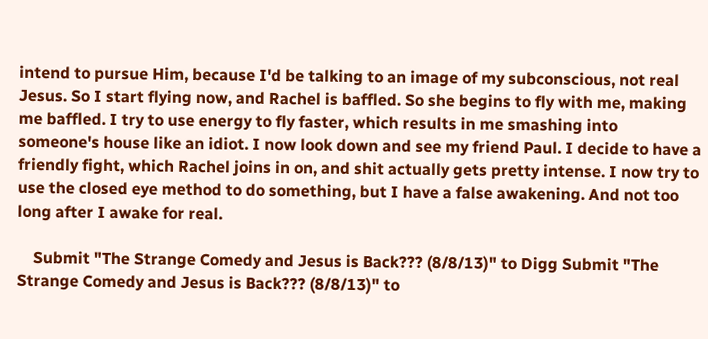intend to pursue Him, because I'd be talking to an image of my subconscious, not real Jesus. So I start flying now, and Rachel is baffled. So she begins to fly with me, making me baffled. I try to use energy to fly faster, which results in me smashing into someone's house like an idiot. I now look down and see my friend Paul. I decide to have a friendly fight, which Rachel joins in on, and shit actually gets pretty intense. I now try to use the closed eye method to do something, but I have a false awakening. And not too long after I awake for real.

    Submit "The Strange Comedy and Jesus is Back??? (8/8/13)" to Digg Submit "The Strange Comedy and Jesus is Back??? (8/8/13)" to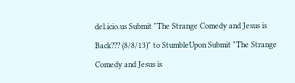del.icio.us Submit "The Strange Comedy and Jesus is Back??? (8/8/13)" to StumbleUpon Submit "The Strange Comedy and Jesus is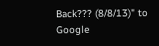Back??? (8/8/13)" to Google